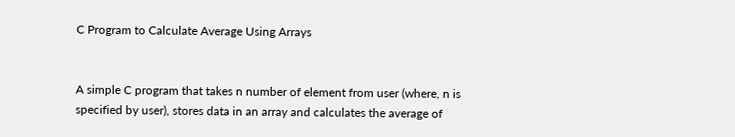C Program to Calculate Average Using Arrays


A simple C program that takes n number of element from user (where, n is specified by user), stores data in an array and calculates the average of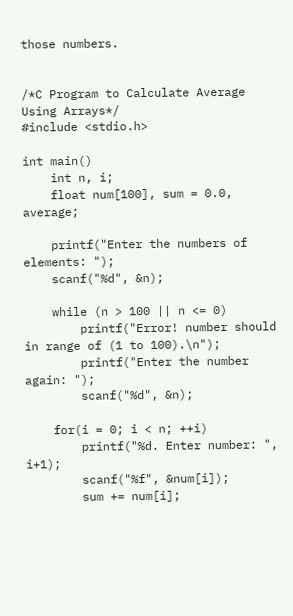those numbers.


/*C Program to Calculate Average Using Arrays*/
#include <stdio.h>

int main()
    int n, i;
    float num[100], sum = 0.0, average;

    printf("Enter the numbers of elements: ");
    scanf("%d", &n);

    while (n > 100 || n <= 0)
        printf("Error! number should in range of (1 to 100).\n");
        printf("Enter the number again: ");
        scanf("%d", &n);

    for(i = 0; i < n; ++i)
        printf("%d. Enter number: ", i+1);
        scanf("%f", &num[i]);
        sum += num[i];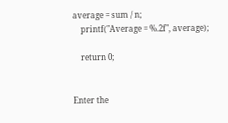average = sum / n;
    printf("Average = %.2f", average);

    return 0;


Enter the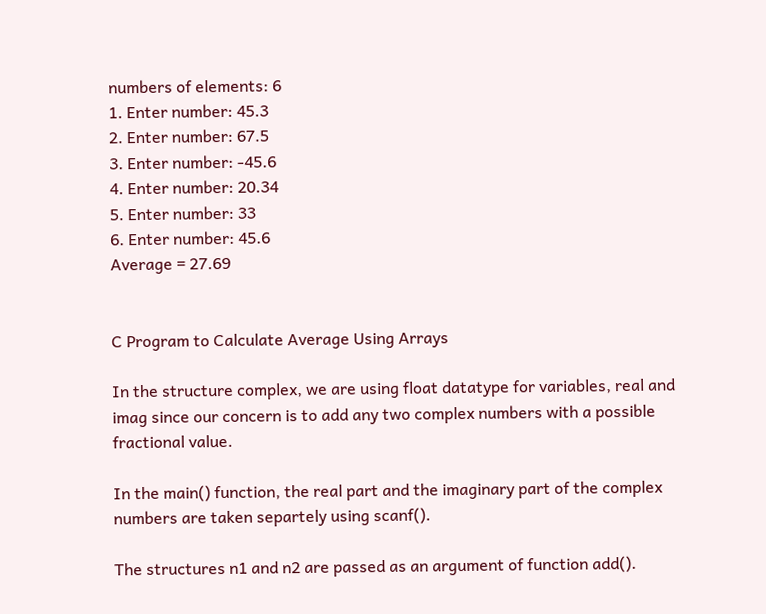numbers of elements: 6
1. Enter number: 45.3
2. Enter number: 67.5
3. Enter number: -45.6
4. Enter number: 20.34
5. Enter number: 33
6. Enter number: 45.6
Average = 27.69


C Program to Calculate Average Using Arrays

In the structure complex, we are using float datatype for variables, real and imag since our concern is to add any two complex numbers with a possible fractional value.

In the main() function, the real part and the imaginary part of the complex numbers are taken separtely using scanf().

The structures n1 and n2 are passed as an argument of function add().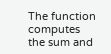The function computes the sum and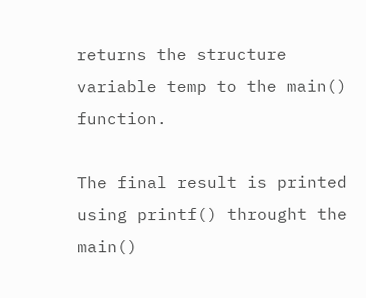returns the structure variable temp to the main() function.

The final result is printed using printf() throught the main()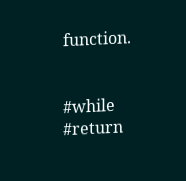function.


#while  #return